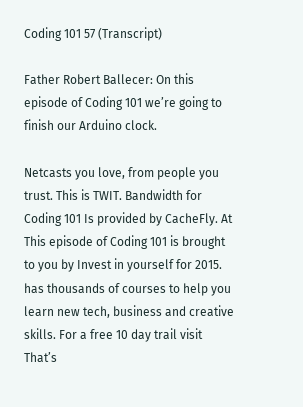Coding 101 57 (Transcript)

Father Robert Ballecer: On this episode of Coding 101 we’re going to finish our Arduino clock.

Netcasts you love, from people you trust. This is TWIT. Bandwidth for Coding 101 Is provided by CacheFly. At This episode of Coding 101 is brought to you by Invest in yourself for 2015. has thousands of courses to help you learn new tech, business and creative skills. For a free 10 day trail visit That’s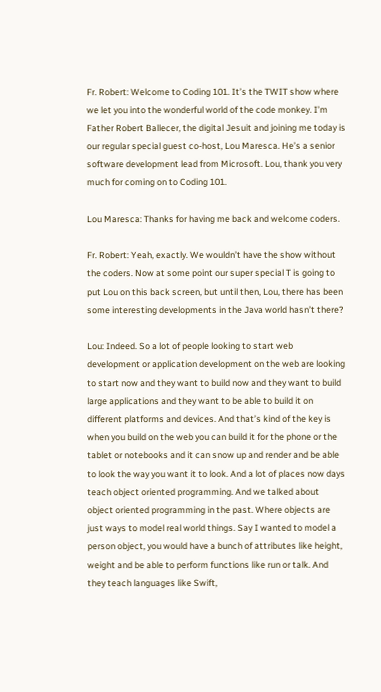Fr. Robert: Welcome to Coding 101. It’s the TWIT show where we let you into the wonderful world of the code monkey. I’m Father Robert Ballecer, the digital Jesuit and joining me today is our regular special guest co-host, Lou Maresca. He’s a senior software development lead from Microsoft. Lou, thank you very much for coming on to Coding 101.

Lou Maresca: Thanks for having me back and welcome coders.

Fr. Robert: Yeah, exactly. We wouldn’t have the show without the coders. Now at some point our super special T is going to put Lou on this back screen, but until then, Lou, there has been some interesting developments in the Java world hasn’t there?

Lou: Indeed. So a lot of people looking to start web development or application development on the web are looking to start now and they want to build now and they want to build large applications and they want to be able to build it on different platforms and devices. And that’s kind of the key is when you build on the web you can build it for the phone or the tablet or notebooks and it can snow up and render and be able to look the way you want it to look. And a lot of places now days teach object oriented programming. And we talked about object oriented programming in the past. Where objects are just ways to model real world things. Say I wanted to model a person object, you would have a bunch of attributes like height, weight and be able to perform functions like run or talk. And they teach languages like Swift,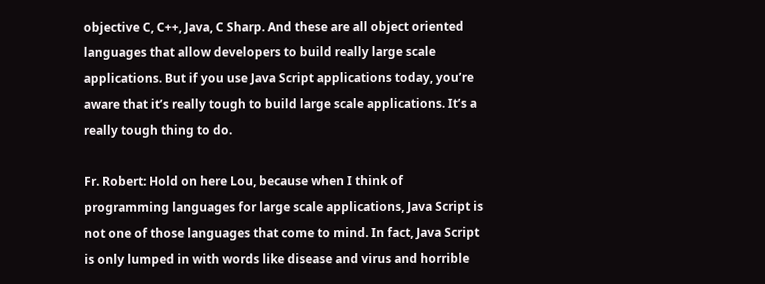objective C, C++, Java, C Sharp. And these are all object oriented languages that allow developers to build really large scale applications. But if you use Java Script applications today, you’re aware that it’s really tough to build large scale applications. It’s a really tough thing to do.

Fr. Robert: Hold on here Lou, because when I think of programming languages for large scale applications, Java Script is not one of those languages that come to mind. In fact, Java Script is only lumped in with words like disease and virus and horrible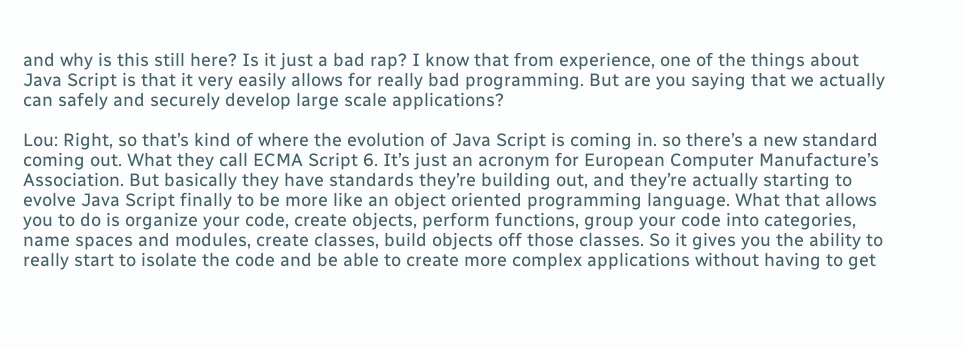and why is this still here? Is it just a bad rap? I know that from experience, one of the things about Java Script is that it very easily allows for really bad programming. But are you saying that we actually can safely and securely develop large scale applications?

Lou: Right, so that’s kind of where the evolution of Java Script is coming in. so there’s a new standard coming out. What they call ECMA Script 6. It’s just an acronym for European Computer Manufacture’s Association. But basically they have standards they’re building out, and they’re actually starting to evolve Java Script finally to be more like an object oriented programming language. What that allows you to do is organize your code, create objects, perform functions, group your code into categories, name spaces and modules, create classes, build objects off those classes. So it gives you the ability to really start to isolate the code and be able to create more complex applications without having to get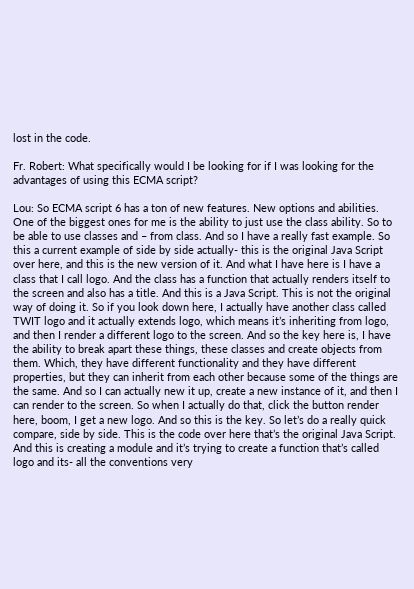lost in the code.

Fr. Robert: What specifically would I be looking for if I was looking for the advantages of using this ECMA script?

Lou: So ECMA script 6 has a ton of new features. New options and abilities. One of the biggest ones for me is the ability to just use the class ability. So to be able to use classes and – from class. And so I have a really fast example. So this a current example of side by side actually- this is the original Java Script over here, and this is the new version of it. And what I have here is I have a class that I call logo. And the class has a function that actually renders itself to the screen and also has a title. And this is a Java Script. This is not the original way of doing it. So if you look down here, I actually have another class called TWIT logo and it actually extends logo, which means it’s inheriting from logo, and then I render a different logo to the screen. And so the key here is, I have the ability to break apart these things, these classes and create objects from them. Which, they have different functionality and they have different properties, but they can inherit from each other because some of the things are the same. And so I can actually new it up, create a new instance of it, and then I can render to the screen. So when I actually do that, click the button render here, boom, I get a new logo. And so this is the key. So let’s do a really quick compare, side by side. This is the code over here that’s the original Java Script. And this is creating a module and it’s trying to create a function that’s called logo and its- all the conventions very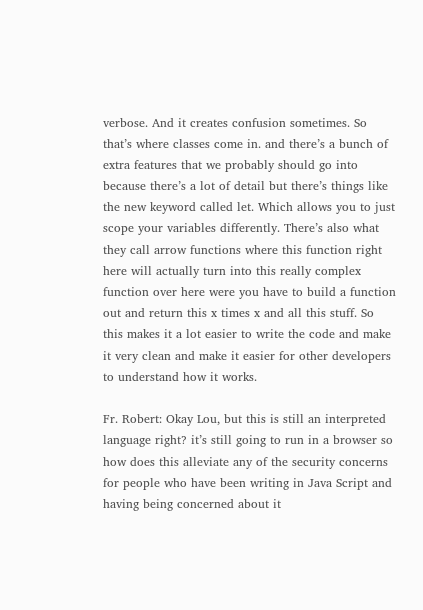verbose. And it creates confusion sometimes. So that’s where classes come in. and there’s a bunch of extra features that we probably should go into because there’s a lot of detail but there’s things like the new keyword called let. Which allows you to just scope your variables differently. There’s also what they call arrow functions where this function right here will actually turn into this really complex function over here were you have to build a function out and return this x times x and all this stuff. So this makes it a lot easier to write the code and make it very clean and make it easier for other developers to understand how it works.

Fr. Robert: Okay Lou, but this is still an interpreted language right? it’s still going to run in a browser so how does this alleviate any of the security concerns for people who have been writing in Java Script and having being concerned about it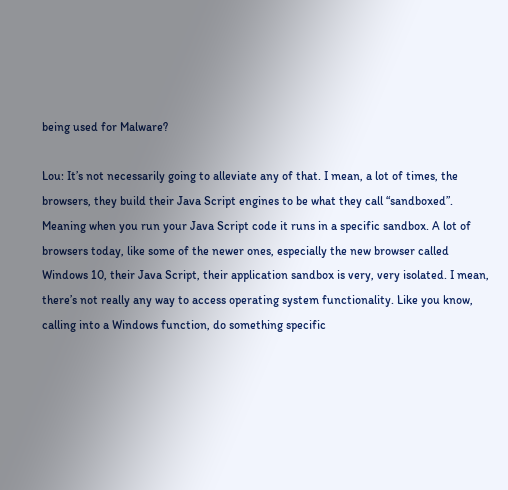being used for Malware?

Lou: It’s not necessarily going to alleviate any of that. I mean, a lot of times, the browsers, they build their Java Script engines to be what they call “sandboxed”. Meaning when you run your Java Script code it runs in a specific sandbox. A lot of browsers today, like some of the newer ones, especially the new browser called Windows 10, their Java Script, their application sandbox is very, very isolated. I mean, there’s not really any way to access operating system functionality. Like you know, calling into a Windows function, do something specific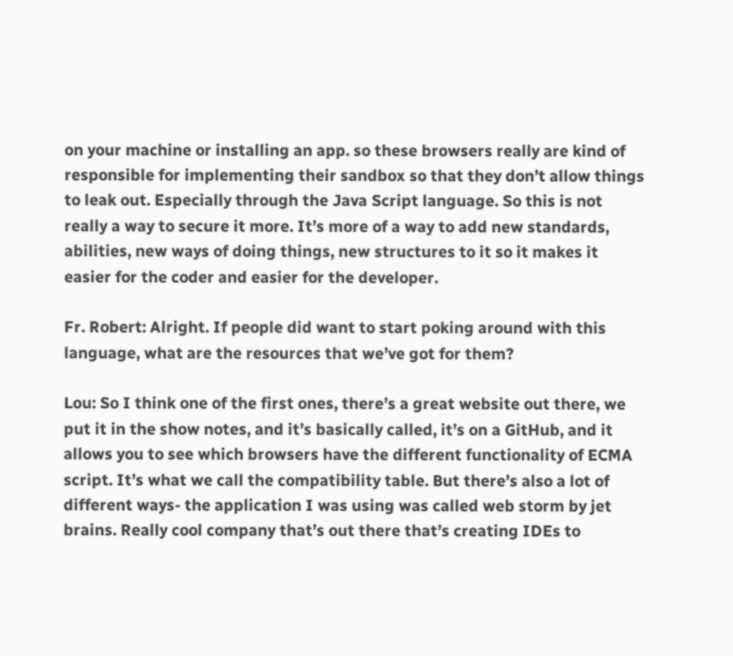on your machine or installing an app. so these browsers really are kind of responsible for implementing their sandbox so that they don’t allow things to leak out. Especially through the Java Script language. So this is not really a way to secure it more. It’s more of a way to add new standards, abilities, new ways of doing things, new structures to it so it makes it easier for the coder and easier for the developer.

Fr. Robert: Alright. If people did want to start poking around with this language, what are the resources that we’ve got for them?

Lou: So I think one of the first ones, there’s a great website out there, we put it in the show notes, and it’s basically called, it’s on a GitHub, and it allows you to see which browsers have the different functionality of ECMA script. It’s what we call the compatibility table. But there’s also a lot of different ways- the application I was using was called web storm by jet brains. Really cool company that’s out there that’s creating IDEs to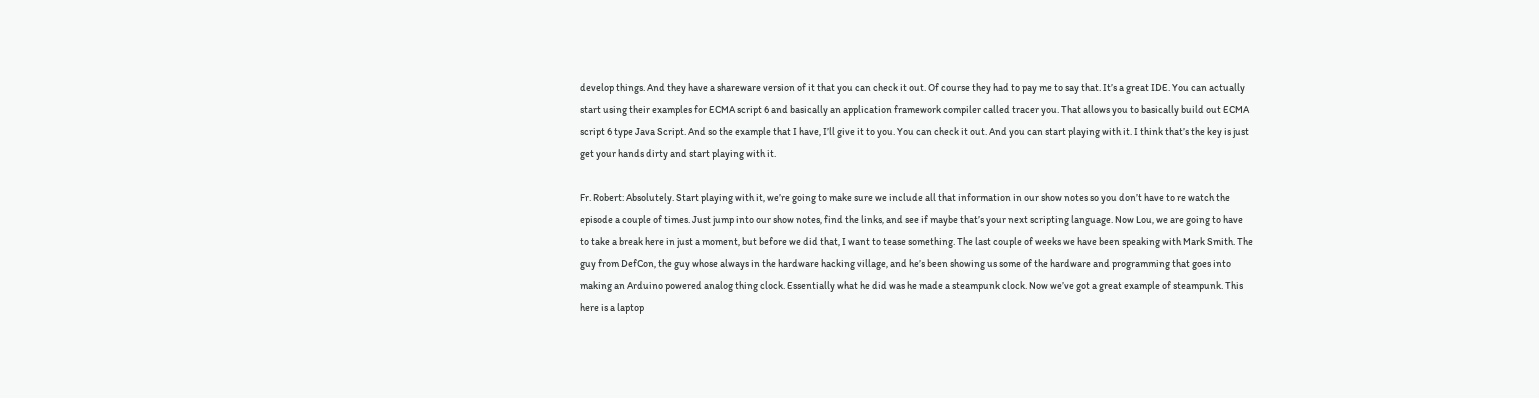develop things. And they have a shareware version of it that you can check it out. Of course they had to pay me to say that. It’s a great IDE. You can actually start using their examples for ECMA script 6 and basically an application framework compiler called tracer you. That allows you to basically build out ECMA script 6 type Java Script. And so the example that I have, I’ll give it to you. You can check it out. And you can start playing with it. I think that’s the key is just get your hands dirty and start playing with it.

Fr. Robert: Absolutely. Start playing with it, we’re going to make sure we include all that information in our show notes so you don’t have to re watch the episode a couple of times. Just jump into our show notes, find the links, and see if maybe that’s your next scripting language. Now Lou, we are going to have to take a break here in just a moment, but before we did that, I want to tease something. The last couple of weeks we have been speaking with Mark Smith. The guy from DefCon, the guy whose always in the hardware hacking village, and he’s been showing us some of the hardware and programming that goes into making an Arduino powered analog thing clock. Essentially what he did was he made a steampunk clock. Now we’ve got a great example of steampunk. This here is a laptop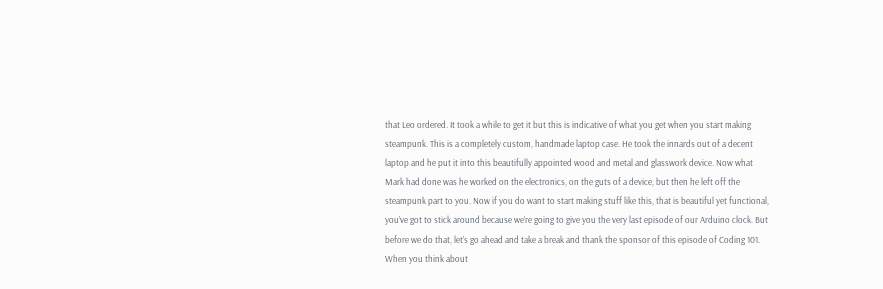that Leo ordered. It took a while to get it but this is indicative of what you get when you start making steampunk. This is a completely custom, handmade laptop case. He took the innards out of a decent laptop and he put it into this beautifully appointed wood and metal and glasswork device. Now what Mark had done was he worked on the electronics, on the guts of a device, but then he left off the steampunk part to you. Now if you do want to start making stuff like this, that is beautiful yet functional, you’ve got to stick around because we’re going to give you the very last episode of our Arduino clock. But before we do that, let’s go ahead and take a break and thank the sponsor of this episode of Coding 101. When you think about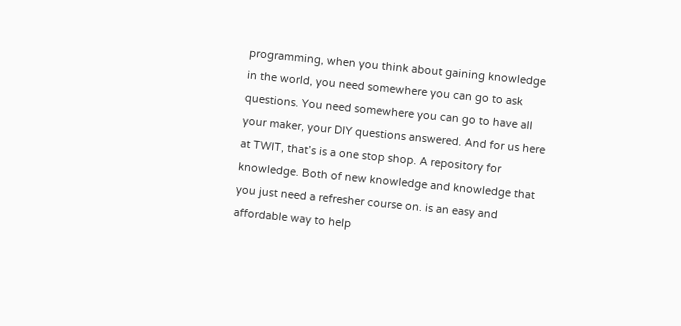programming, when you think about gaining knowledge in the world, you need somewhere you can go to ask questions. You need somewhere you can go to have all your maker, your DIY questions answered. And for us here at TWIT, that’s is a one stop shop. A repository for knowledge. Both of new knowledge and knowledge that you just need a refresher course on. is an easy and affordable way to help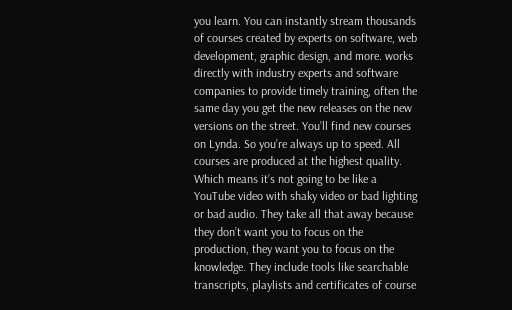you learn. You can instantly stream thousands of courses created by experts on software, web development, graphic design, and more. works directly with industry experts and software companies to provide timely training, often the same day you get the new releases on the new versions on the street. You’ll find new courses on Lynda. So you’re always up to speed. All courses are produced at the highest quality. Which means it’s not going to be like a YouTube video with shaky video or bad lighting or bad audio. They take all that away because they don’t want you to focus on the production, they want you to focus on the knowledge. They include tools like searchable transcripts, playlists and certificates of course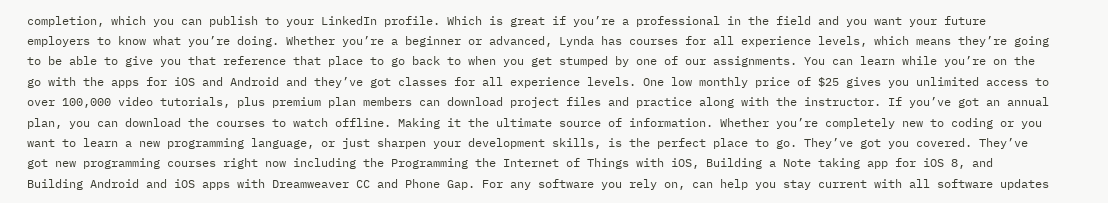completion, which you can publish to your LinkedIn profile. Which is great if you’re a professional in the field and you want your future employers to know what you’re doing. Whether you’re a beginner or advanced, Lynda has courses for all experience levels, which means they’re going to be able to give you that reference that place to go back to when you get stumped by one of our assignments. You can learn while you’re on the go with the apps for iOS and Android and they’ve got classes for all experience levels. One low monthly price of $25 gives you unlimited access to over 100,000 video tutorials, plus premium plan members can download project files and practice along with the instructor. If you’ve got an annual plan, you can download the courses to watch offline. Making it the ultimate source of information. Whether you’re completely new to coding or you want to learn a new programming language, or just sharpen your development skills, is the perfect place to go. They’ve got you covered. They’ve got new programming courses right now including the Programming the Internet of Things with iOS, Building a Note taking app for iOS 8, and Building Android and iOS apps with Dreamweaver CC and Phone Gap. For any software you rely on, can help you stay current with all software updates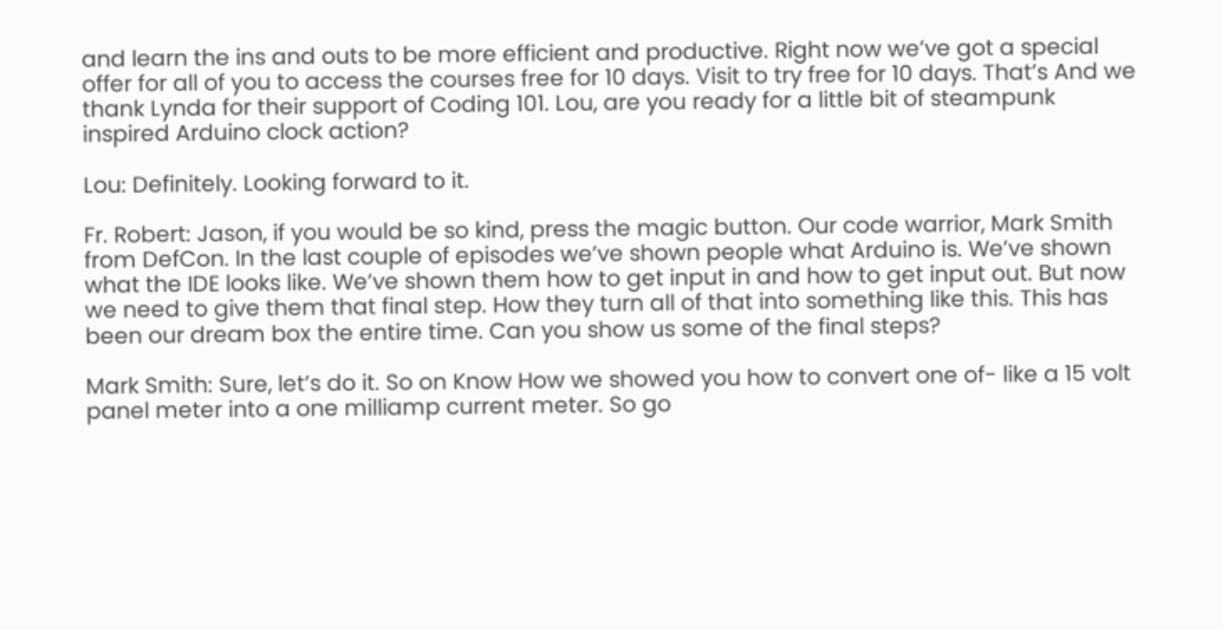and learn the ins and outs to be more efficient and productive. Right now we’ve got a special offer for all of you to access the courses free for 10 days. Visit to try free for 10 days. That’s And we thank Lynda for their support of Coding 101. Lou, are you ready for a little bit of steampunk inspired Arduino clock action?

Lou: Definitely. Looking forward to it.

Fr. Robert: Jason, if you would be so kind, press the magic button. Our code warrior, Mark Smith from DefCon. In the last couple of episodes we’ve shown people what Arduino is. We’ve shown what the IDE looks like. We’ve shown them how to get input in and how to get input out. But now we need to give them that final step. How they turn all of that into something like this. This has been our dream box the entire time. Can you show us some of the final steps?

Mark Smith: Sure, let’s do it. So on Know How we showed you how to convert one of- like a 15 volt panel meter into a one milliamp current meter. So go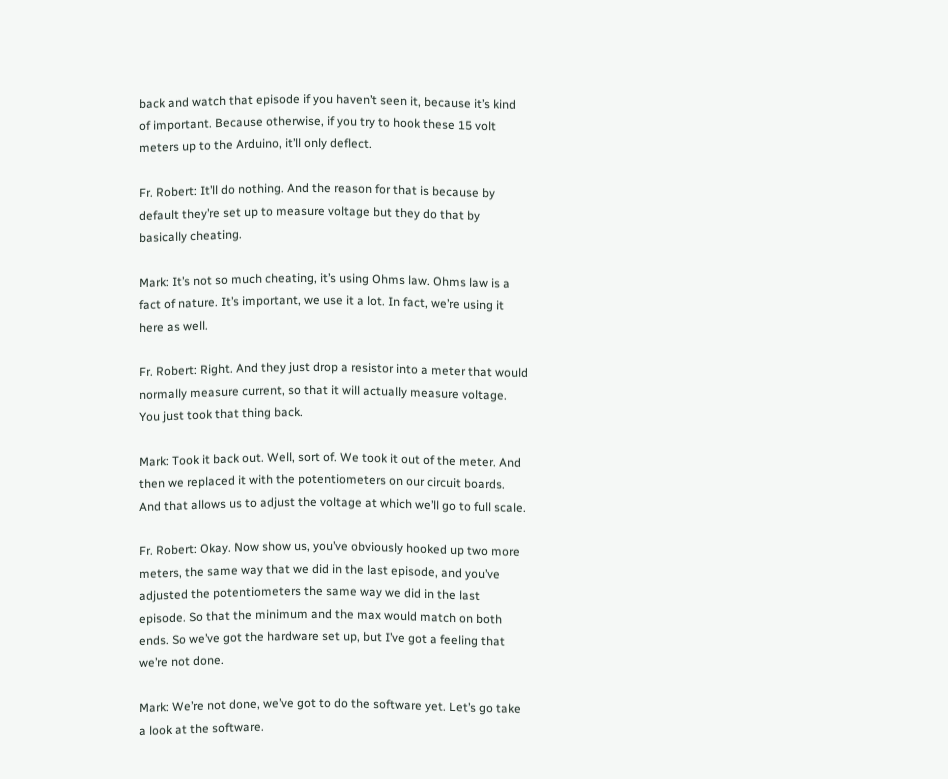back and watch that episode if you haven’t seen it, because it’s kind of important. Because otherwise, if you try to hook these 15 volt meters up to the Arduino, it’ll only deflect.

Fr. Robert: It’ll do nothing. And the reason for that is because by default they’re set up to measure voltage but they do that by basically cheating.

Mark: It’s not so much cheating, it’s using Ohms law. Ohms law is a fact of nature. It’s important, we use it a lot. In fact, we’re using it here as well.

Fr. Robert: Right. And they just drop a resistor into a meter that would normally measure current, so that it will actually measure voltage. You just took that thing back.

Mark: Took it back out. Well, sort of. We took it out of the meter. And then we replaced it with the potentiometers on our circuit boards. And that allows us to adjust the voltage at which we’ll go to full scale.

Fr. Robert: Okay. Now show us, you’ve obviously hooked up two more meters, the same way that we did in the last episode, and you’ve adjusted the potentiometers the same way we did in the last episode. So that the minimum and the max would match on both ends. So we’ve got the hardware set up, but I’ve got a feeling that we’re not done.

Mark: We’re not done, we’ve got to do the software yet. Let’s go take a look at the software.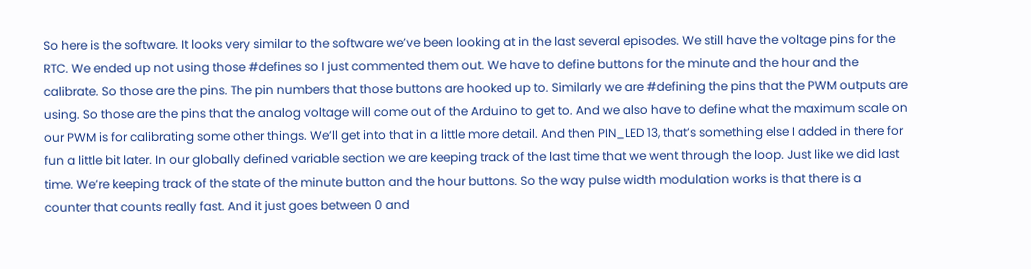So here is the software. It looks very similar to the software we’ve been looking at in the last several episodes. We still have the voltage pins for the RTC. We ended up not using those #defines so I just commented them out. We have to define buttons for the minute and the hour and the calibrate. So those are the pins. The pin numbers that those buttons are hooked up to. Similarly we are #defining the pins that the PWM outputs are using. So those are the pins that the analog voltage will come out of the Arduino to get to. And we also have to define what the maximum scale on our PWM is for calibrating some other things. We’ll get into that in a little more detail. And then PIN_LED 13, that’s something else I added in there for fun a little bit later. In our globally defined variable section we are keeping track of the last time that we went through the loop. Just like we did last time. We’re keeping track of the state of the minute button and the hour buttons. So the way pulse width modulation works is that there is a counter that counts really fast. And it just goes between 0 and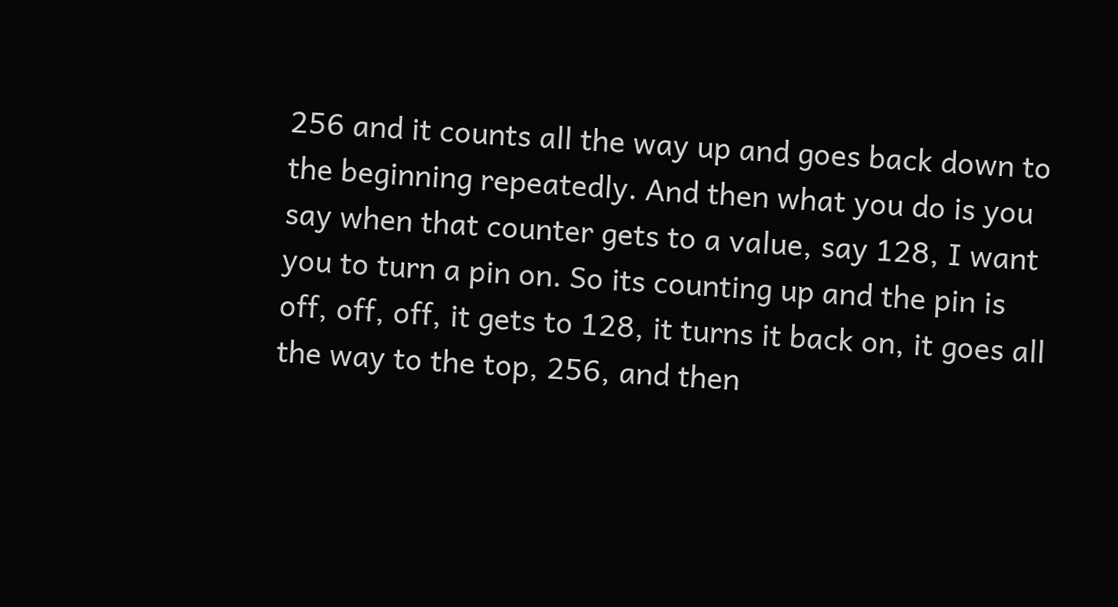256 and it counts all the way up and goes back down to the beginning repeatedly. And then what you do is you say when that counter gets to a value, say 128, I want you to turn a pin on. So its counting up and the pin is off, off, off, it gets to 128, it turns it back on, it goes all the way to the top, 256, and then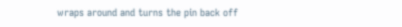wraps around and turns the pin back off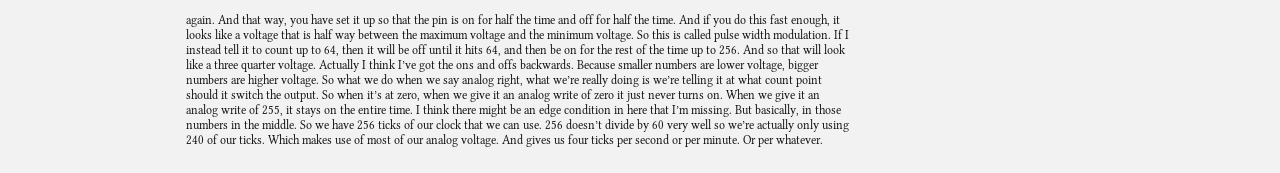again. And that way, you have set it up so that the pin is on for half the time and off for half the time. And if you do this fast enough, it looks like a voltage that is half way between the maximum voltage and the minimum voltage. So this is called pulse width modulation. If I instead tell it to count up to 64, then it will be off until it hits 64, and then be on for the rest of the time up to 256. And so that will look like a three quarter voltage. Actually I think I’ve got the ons and offs backwards. Because smaller numbers are lower voltage, bigger numbers are higher voltage. So what we do when we say analog right, what we’re really doing is we’re telling it at what count point should it switch the output. So when it’s at zero, when we give it an analog write of zero it just never turns on. When we give it an analog write of 255, it stays on the entire time. I think there might be an edge condition in here that I’m missing. But basically, in those numbers in the middle. So we have 256 ticks of our clock that we can use. 256 doesn’t divide by 60 very well so we’re actually only using 240 of our ticks. Which makes use of most of our analog voltage. And gives us four ticks per second or per minute. Or per whatever.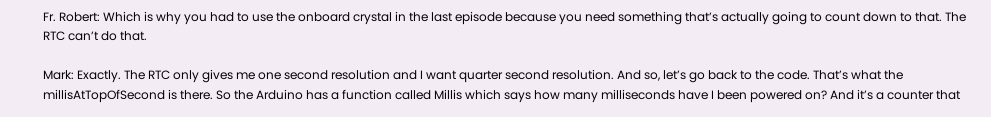Fr. Robert: Which is why you had to use the onboard crystal in the last episode because you need something that’s actually going to count down to that. The RTC can’t do that.

Mark: Exactly. The RTC only gives me one second resolution and I want quarter second resolution. And so, let’s go back to the code. That’s what the millisAtTopOfSecond is there. So the Arduino has a function called Millis which says how many milliseconds have I been powered on? And it’s a counter that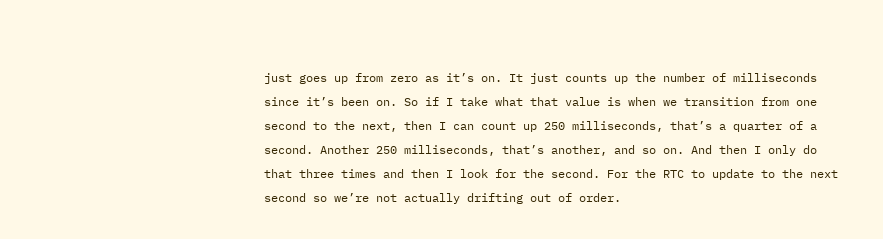just goes up from zero as it’s on. It just counts up the number of milliseconds since it’s been on. So if I take what that value is when we transition from one second to the next, then I can count up 250 milliseconds, that’s a quarter of a second. Another 250 milliseconds, that’s another, and so on. And then I only do that three times and then I look for the second. For the RTC to update to the next second so we’re not actually drifting out of order.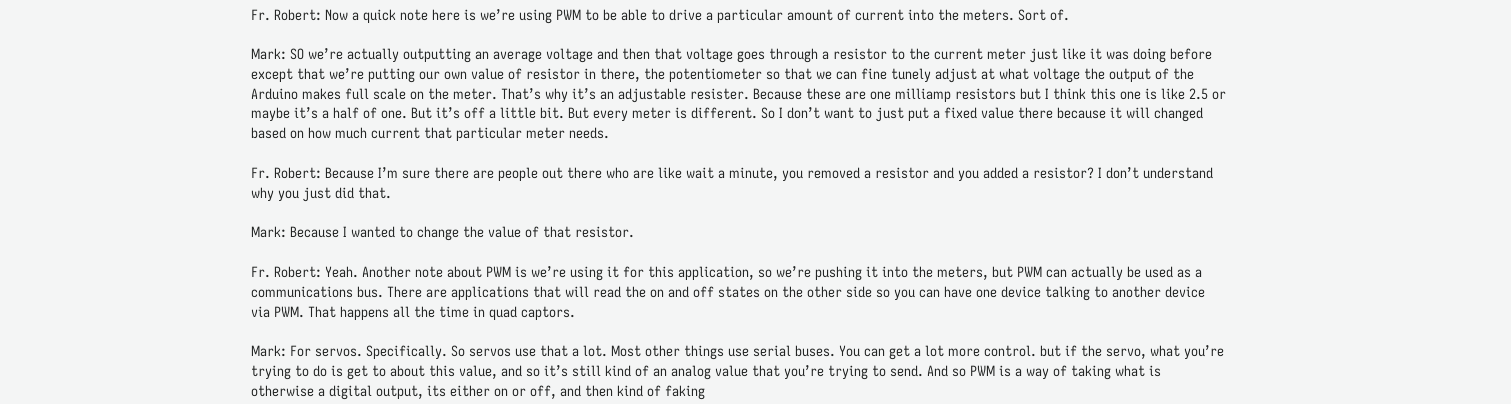Fr. Robert: Now a quick note here is we’re using PWM to be able to drive a particular amount of current into the meters. Sort of.

Mark: SO we’re actually outputting an average voltage and then that voltage goes through a resistor to the current meter just like it was doing before except that we’re putting our own value of resistor in there, the potentiometer so that we can fine tunely adjust at what voltage the output of the Arduino makes full scale on the meter. That’s why it’s an adjustable resister. Because these are one milliamp resistors but I think this one is like 2.5 or maybe it’s a half of one. But it’s off a little bit. But every meter is different. So I don’t want to just put a fixed value there because it will changed based on how much current that particular meter needs.

Fr. Robert: Because I’m sure there are people out there who are like wait a minute, you removed a resistor and you added a resistor? I don’t understand why you just did that.

Mark: Because I wanted to change the value of that resistor.

Fr. Robert: Yeah. Another note about PWM is we’re using it for this application, so we’re pushing it into the meters, but PWM can actually be used as a communications bus. There are applications that will read the on and off states on the other side so you can have one device talking to another device via PWM. That happens all the time in quad captors.

Mark: For servos. Specifically. So servos use that a lot. Most other things use serial buses. You can get a lot more control. but if the servo, what you’re trying to do is get to about this value, and so it’s still kind of an analog value that you’re trying to send. And so PWM is a way of taking what is otherwise a digital output, its either on or off, and then kind of faking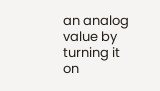an analog value by turning it on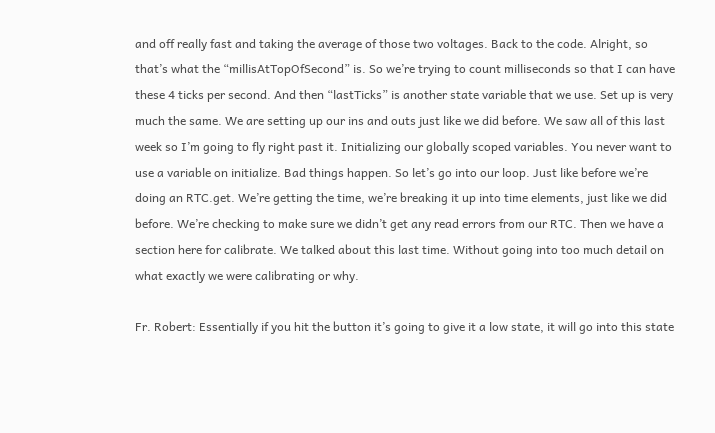and off really fast and taking the average of those two voltages. Back to the code. Alright, so that’s what the “millisAtTopOfSecond” is. So we’re trying to count milliseconds so that I can have these 4 ticks per second. And then “lastTicks” is another state variable that we use. Set up is very much the same. We are setting up our ins and outs just like we did before. We saw all of this last week so I’m going to fly right past it. Initializing our globally scoped variables. You never want to use a variable on initialize. Bad things happen. So let’s go into our loop. Just like before we’re doing an RTC.get. We’re getting the time, we’re breaking it up into time elements, just like we did before. We’re checking to make sure we didn’t get any read errors from our RTC. Then we have a section here for calibrate. We talked about this last time. Without going into too much detail on what exactly we were calibrating or why.

Fr. Robert: Essentially if you hit the button it’s going to give it a low state, it will go into this state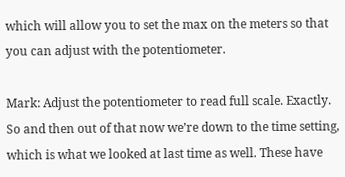which will allow you to set the max on the meters so that you can adjust with the potentiometer.

Mark: Adjust the potentiometer to read full scale. Exactly. So and then out of that now we’re down to the time setting, which is what we looked at last time as well. These have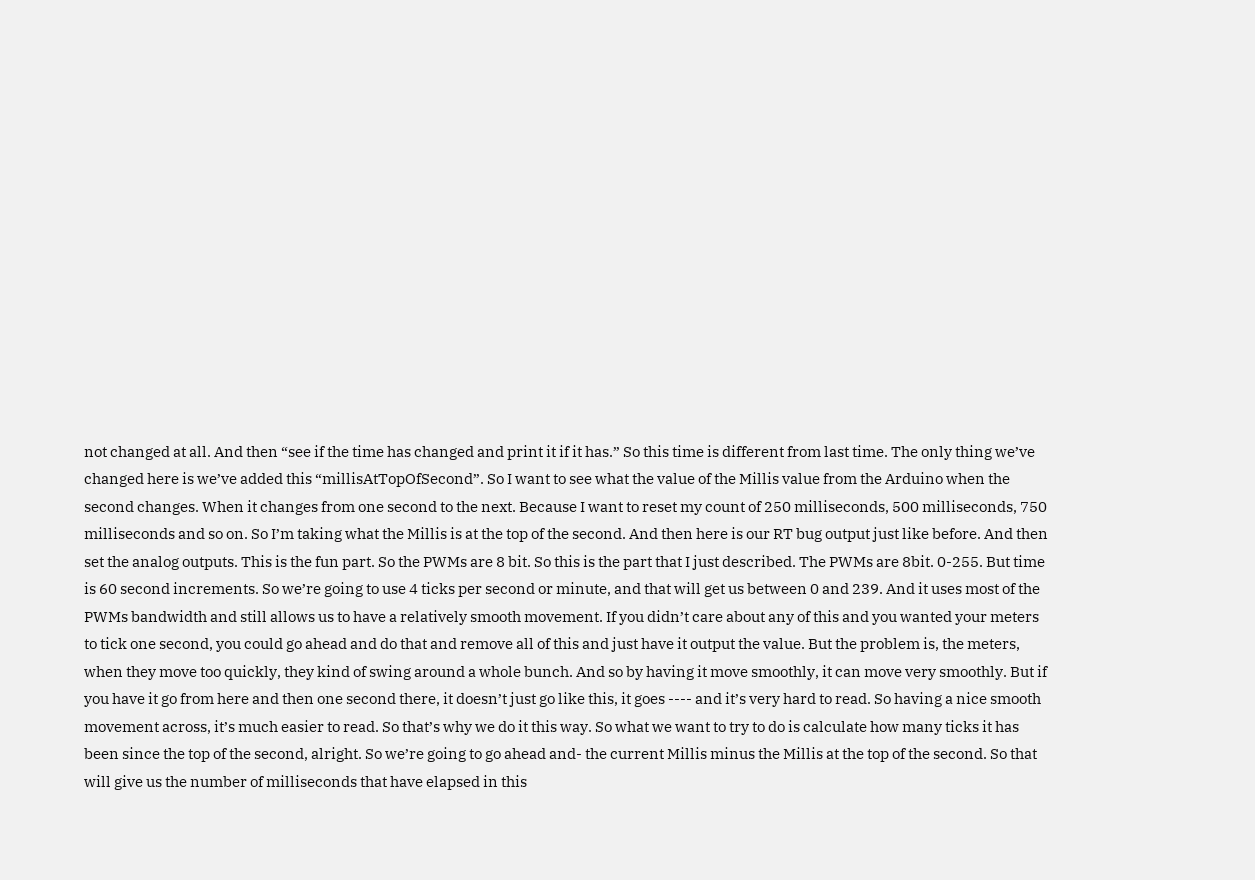not changed at all. And then “see if the time has changed and print it if it has.” So this time is different from last time. The only thing we’ve changed here is we’ve added this “millisAtTopOfSecond”. So I want to see what the value of the Millis value from the Arduino when the second changes. When it changes from one second to the next. Because I want to reset my count of 250 milliseconds, 500 milliseconds, 750 milliseconds and so on. So I’m taking what the Millis is at the top of the second. And then here is our RT bug output just like before. And then set the analog outputs. This is the fun part. So the PWMs are 8 bit. So this is the part that I just described. The PWMs are 8bit. 0-255. But time is 60 second increments. So we’re going to use 4 ticks per second or minute, and that will get us between 0 and 239. And it uses most of the PWMs bandwidth and still allows us to have a relatively smooth movement. If you didn’t care about any of this and you wanted your meters to tick one second, you could go ahead and do that and remove all of this and just have it output the value. But the problem is, the meters, when they move too quickly, they kind of swing around a whole bunch. And so by having it move smoothly, it can move very smoothly. But if you have it go from here and then one second there, it doesn’t just go like this, it goes ---- and it’s very hard to read. So having a nice smooth movement across, it’s much easier to read. So that’s why we do it this way. So what we want to try to do is calculate how many ticks it has been since the top of the second, alright. So we’re going to go ahead and- the current Millis minus the Millis at the top of the second. So that will give us the number of milliseconds that have elapsed in this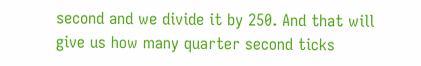second and we divide it by 250. And that will give us how many quarter second ticks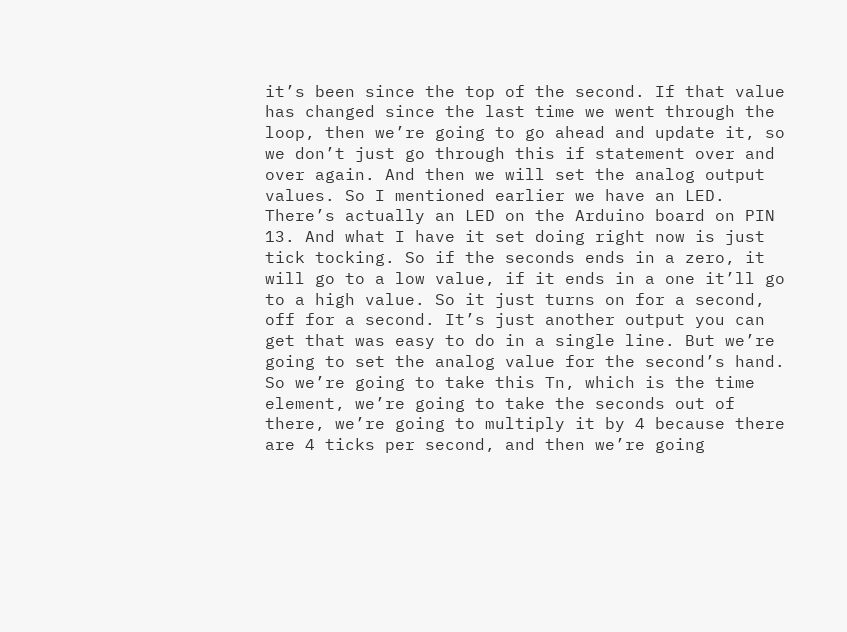it’s been since the top of the second. If that value has changed since the last time we went through the loop, then we’re going to go ahead and update it, so we don’t just go through this if statement over and over again. And then we will set the analog output values. So I mentioned earlier we have an LED. There’s actually an LED on the Arduino board on PIN 13. And what I have it set doing right now is just tick tocking. So if the seconds ends in a zero, it will go to a low value, if it ends in a one it’ll go to a high value. So it just turns on for a second, off for a second. It’s just another output you can get that was easy to do in a single line. But we’re going to set the analog value for the second’s hand. So we’re going to take this Tn, which is the time element, we’re going to take the seconds out of there, we’re going to multiply it by 4 because there are 4 ticks per second, and then we’re going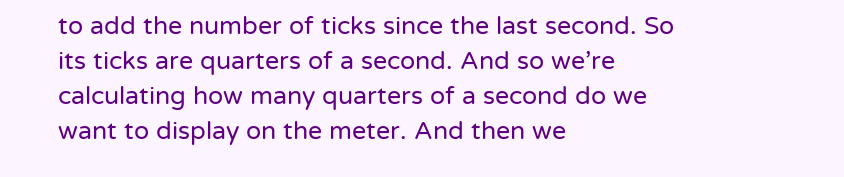to add the number of ticks since the last second. So its ticks are quarters of a second. And so we’re calculating how many quarters of a second do we want to display on the meter. And then we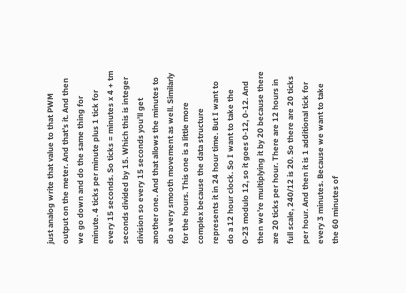just analog write that value to that PWM output on the meter. And that’s it. And then we go down and do the same thing for minute. 4 ticks per minute plus 1 tick for every 15 seconds. So ticks = minutes x 4 + tm seconds divided by 15. Which this is integer division so every 15 seconds you’ll get another one. And that allows the minutes to do a very smooth movement as well. Similarly for the hours. This one is a little more complex because the data structure represents it in 24 hour time. But I want to do a 12 hour clock. So I want to take the 0-23 modulo 12, so it goes 0-12, 0-12. And then we’re multiplying it by 20 because there are 20 ticks per hour. There are 12 hours in full scale, 240/12 is 20. So there are 20 ticks per hour. And then it is 1 additional tick for every 3 minutes. Because we want to take the 60 minutes of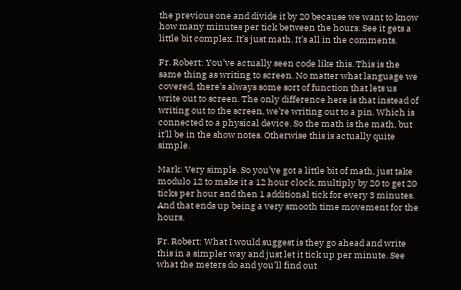the previous one and divide it by 20 because we want to know how many minutes per tick between the hours. See it gets a little bit complex. It’s just math. It’s all in the comments.

Fr. Robert: You’ve actually seen code like this. This is the same thing as writing to screen. No matter what language we covered, there’s always some sort of function that lets us write out to screen. The only difference here is that instead of writing out to the screen, we’re writing out to a pin. Which is connected to a physical device. So the math is the math, but it’ll be in the show notes. Otherwise this is actually quite simple.

Mark: Very simple. So you’ve got a little bit of math, just take modulo 12 to make it a 12 hour clock, multiply by 20 to get 20 ticks per hour and then 1 additional tick for every 3 minutes. And that ends up being a very smooth time movement for the hours.

Fr. Robert: What I would suggest is they go ahead and write this in a simpler way and just let it tick up per minute. See what the meters do and you’ll find out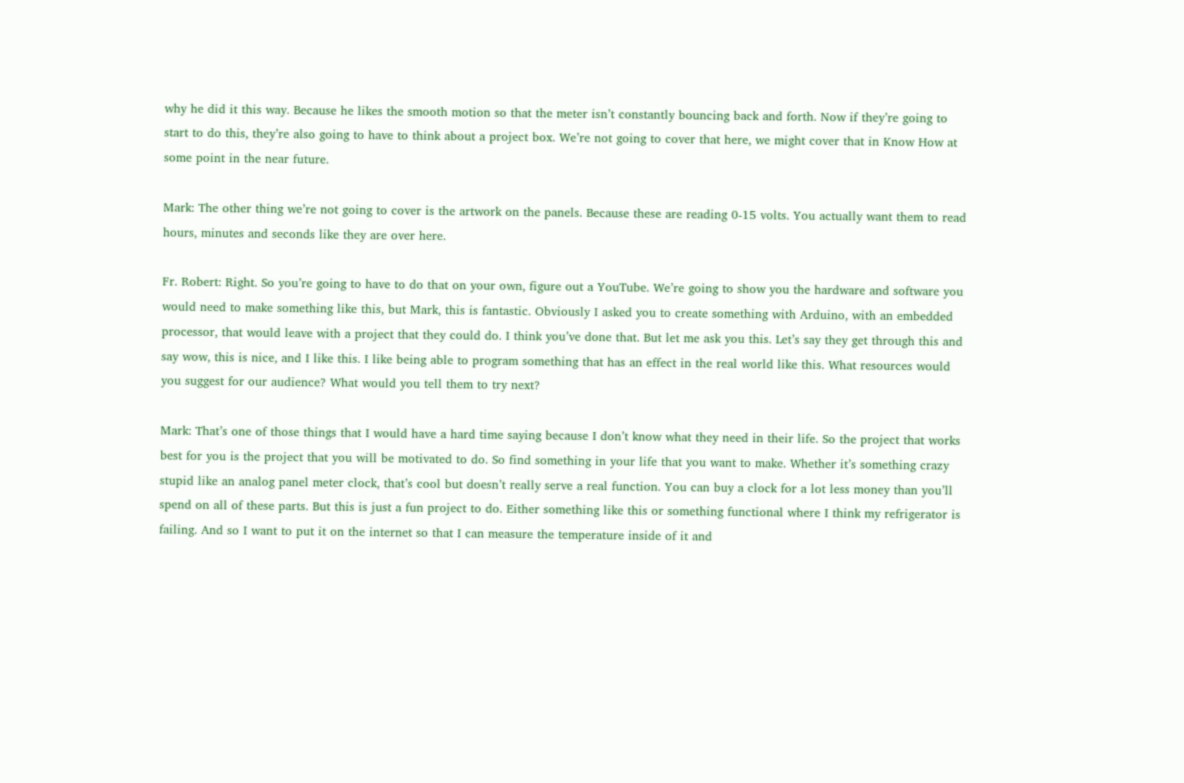why he did it this way. Because he likes the smooth motion so that the meter isn’t constantly bouncing back and forth. Now if they’re going to start to do this, they’re also going to have to think about a project box. We’re not going to cover that here, we might cover that in Know How at some point in the near future.

Mark: The other thing we’re not going to cover is the artwork on the panels. Because these are reading 0-15 volts. You actually want them to read hours, minutes and seconds like they are over here.

Fr. Robert: Right. So you’re going to have to do that on your own, figure out a YouTube. We’re going to show you the hardware and software you would need to make something like this, but Mark, this is fantastic. Obviously I asked you to create something with Arduino, with an embedded processor, that would leave with a project that they could do. I think you’ve done that. But let me ask you this. Let’s say they get through this and say wow, this is nice, and I like this. I like being able to program something that has an effect in the real world like this. What resources would you suggest for our audience? What would you tell them to try next?

Mark: That’s one of those things that I would have a hard time saying because I don’t know what they need in their life. So the project that works best for you is the project that you will be motivated to do. So find something in your life that you want to make. Whether it’s something crazy stupid like an analog panel meter clock, that’s cool but doesn’t really serve a real function. You can buy a clock for a lot less money than you’ll spend on all of these parts. But this is just a fun project to do. Either something like this or something functional where I think my refrigerator is failing. And so I want to put it on the internet so that I can measure the temperature inside of it and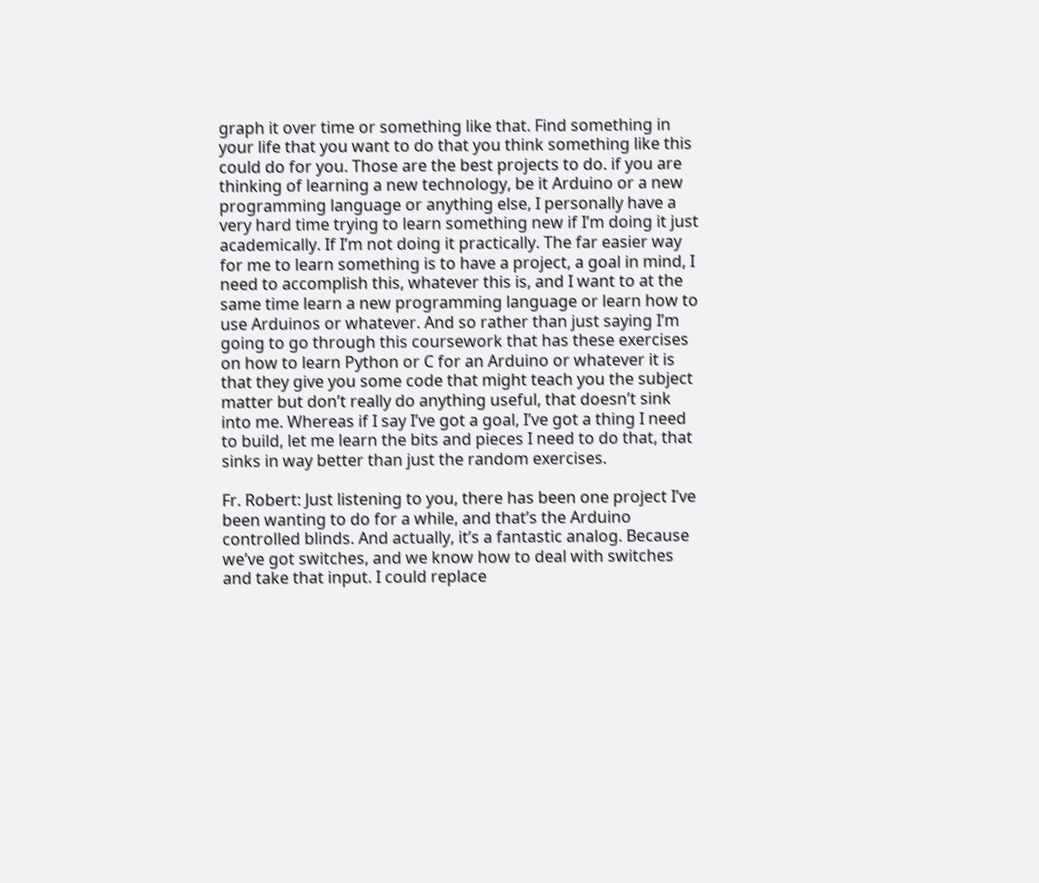graph it over time or something like that. Find something in your life that you want to do that you think something like this could do for you. Those are the best projects to do. if you are thinking of learning a new technology, be it Arduino or a new programming language or anything else, I personally have a very hard time trying to learn something new if I’m doing it just academically. If I’m not doing it practically. The far easier way for me to learn something is to have a project, a goal in mind, I need to accomplish this, whatever this is, and I want to at the same time learn a new programming language or learn how to use Arduinos or whatever. And so rather than just saying I’m going to go through this coursework that has these exercises on how to learn Python or C for an Arduino or whatever it is that they give you some code that might teach you the subject matter but don’t really do anything useful, that doesn’t sink into me. Whereas if I say I’ve got a goal, I’ve got a thing I need to build, let me learn the bits and pieces I need to do that, that sinks in way better than just the random exercises.

Fr. Robert: Just listening to you, there has been one project I’ve been wanting to do for a while, and that’s the Arduino controlled blinds. And actually, it’s a fantastic analog. Because we’ve got switches, and we know how to deal with switches and take that input. I could replace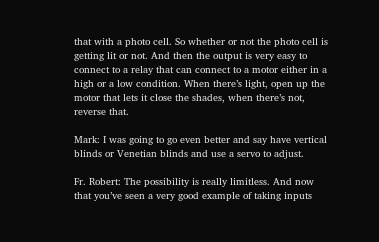that with a photo cell. So whether or not the photo cell is getting lit or not. And then the output is very easy to connect to a relay that can connect to a motor either in a high or a low condition. When there’s light, open up the motor that lets it close the shades, when there’s not, reverse that.

Mark: I was going to go even better and say have vertical blinds or Venetian blinds and use a servo to adjust.

Fr. Robert: The possibility is really limitless. And now that you’ve seen a very good example of taking inputs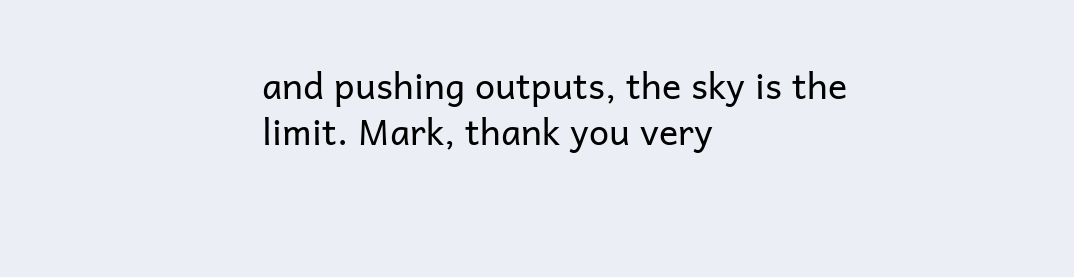and pushing outputs, the sky is the limit. Mark, thank you very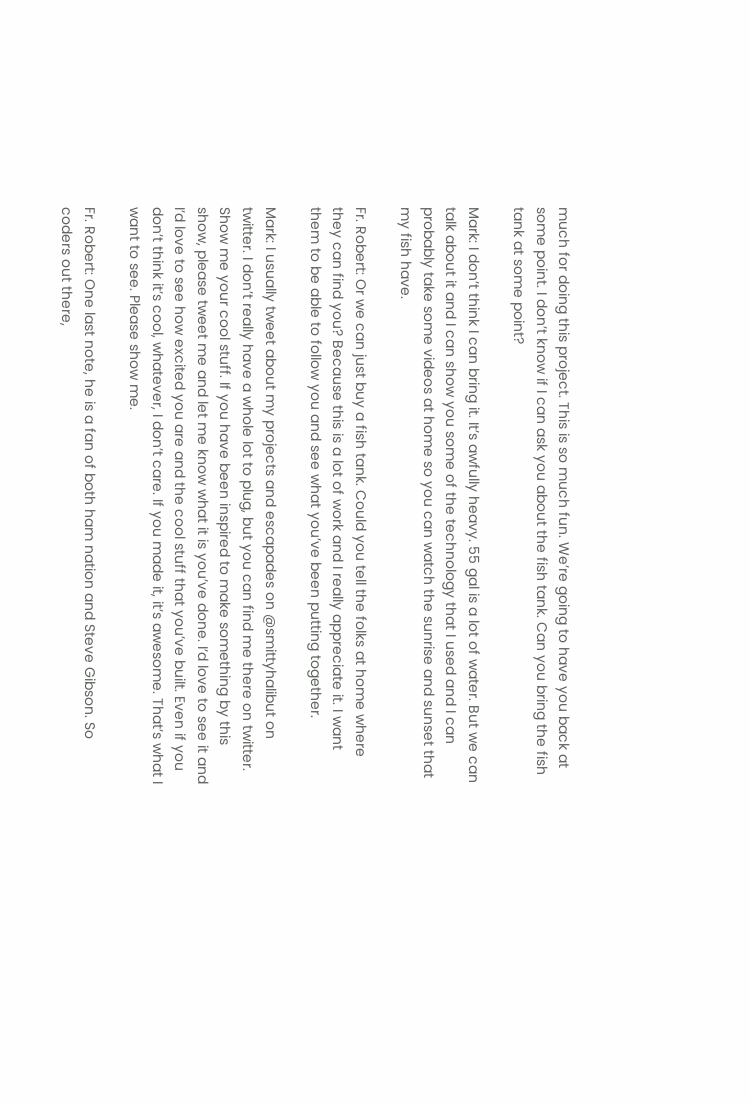much for doing this project. This is so much fun. We’re going to have you back at some point. I don’t know if I can ask you about the fish tank. Can you bring the fish tank at some point?

Mark: I don’t think I can bring it. It’s awfully heavy. 55 gal is a lot of water. But we can talk about it and I can show you some of the technology that I used and I can probably take some videos at home so you can watch the sunrise and sunset that my fish have.

Fr. Robert: Or we can just buy a fish tank. Could you tell the folks at home where they can find you? Because this is a lot of work and I really appreciate it. I want them to be able to follow you and see what you’ve been putting together.

Mark: I usually tweet about my projects and escapades on @smittyhalibut on twitter. I don’t really have a whole lot to plug, but you can find me there on twitter. Show me your cool stuff. If you have been inspired to make something by this show, please tweet me and let me know what it is you’ve done. I’d love to see it and I’d love to see how excited you are and the cool stuff that you’ve built. Even if you don’t think it’s cool, whatever, I don’t care. If you made it, it’s awesome. That’s what I want to see. Please show me.

Fr. Robert: One last note, he is a fan of both ham nation and Steve Gibson. So coders out there,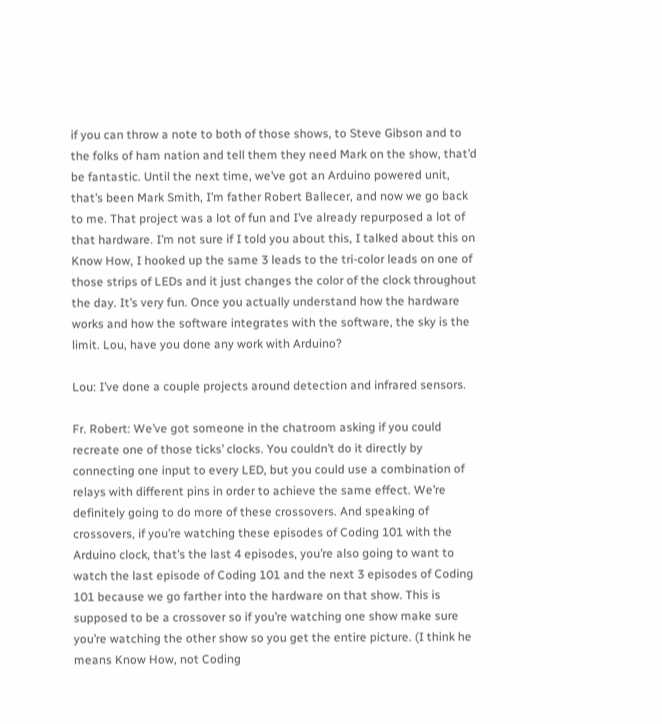if you can throw a note to both of those shows, to Steve Gibson and to the folks of ham nation and tell them they need Mark on the show, that’d be fantastic. Until the next time, we’ve got an Arduino powered unit, that’s been Mark Smith, I’m father Robert Ballecer, and now we go back to me. That project was a lot of fun and I’ve already repurposed a lot of that hardware. I’m not sure if I told you about this, I talked about this on Know How, I hooked up the same 3 leads to the tri-color leads on one of those strips of LEDs and it just changes the color of the clock throughout the day. It’s very fun. Once you actually understand how the hardware works and how the software integrates with the software, the sky is the limit. Lou, have you done any work with Arduino?

Lou: I’ve done a couple projects around detection and infrared sensors.

Fr. Robert: We’ve got someone in the chatroom asking if you could recreate one of those ticks’ clocks. You couldn’t do it directly by connecting one input to every LED, but you could use a combination of relays with different pins in order to achieve the same effect. We’re definitely going to do more of these crossovers. And speaking of crossovers, if you’re watching these episodes of Coding 101 with the Arduino clock, that’s the last 4 episodes, you’re also going to want to watch the last episode of Coding 101 and the next 3 episodes of Coding 101 because we go farther into the hardware on that show. This is supposed to be a crossover so if you’re watching one show make sure you’re watching the other show so you get the entire picture. (I think he means Know How, not Coding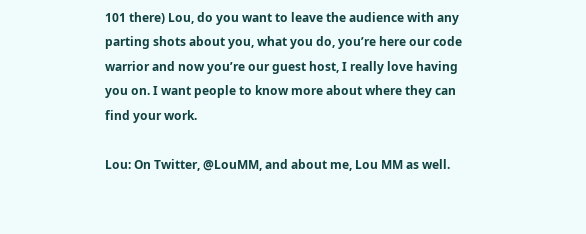101 there) Lou, do you want to leave the audience with any parting shots about you, what you do, you’re here our code warrior and now you’re our guest host, I really love having you on. I want people to know more about where they can find your work.

Lou: On Twitter, @LouMM, and about me, Lou MM as well.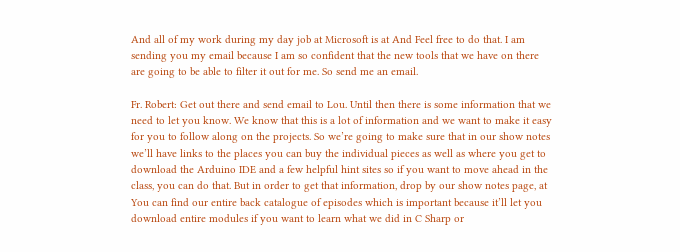And all of my work during my day job at Microsoft is at And Feel free to do that. I am sending you my email because I am so confident that the new tools that we have on there are going to be able to filter it out for me. So send me an email.

Fr. Robert: Get out there and send email to Lou. Until then there is some information that we need to let you know. We know that this is a lot of information and we want to make it easy for you to follow along on the projects. So we’re going to make sure that in our show notes we’ll have links to the places you can buy the individual pieces as well as where you get to download the Arduino IDE and a few helpful hint sites so if you want to move ahead in the class, you can do that. But in order to get that information, drop by our show notes page, at You can find our entire back catalogue of episodes which is important because it’ll let you download entire modules if you want to learn what we did in C Sharp or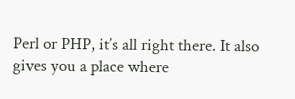Perl or PHP, it’s all right there. It also gives you a place where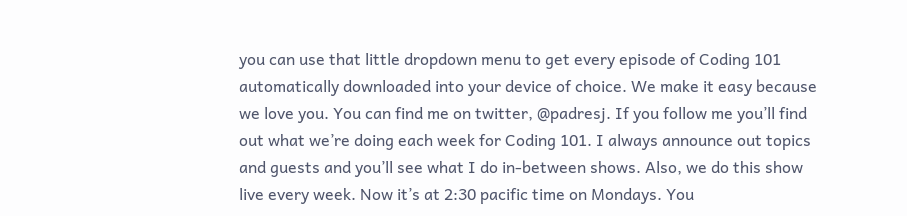you can use that little dropdown menu to get every episode of Coding 101 automatically downloaded into your device of choice. We make it easy because we love you. You can find me on twitter, @padresj. If you follow me you’ll find out what we’re doing each week for Coding 101. I always announce out topics and guests and you’ll see what I do in-between shows. Also, we do this show live every week. Now it’s at 2:30 pacific time on Mondays. You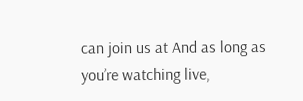can join us at And as long as you’re watching live,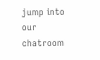jump into our chatroom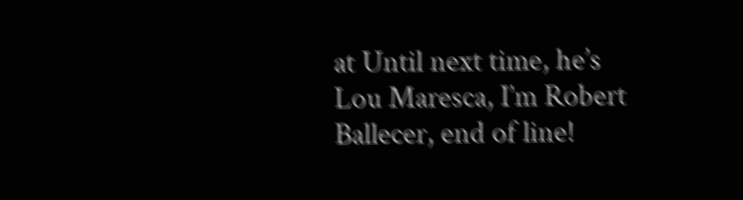at Until next time, he’s Lou Maresca, I’m Robert Ballecer, end of line!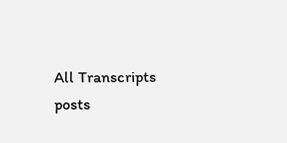All Transcripts posts